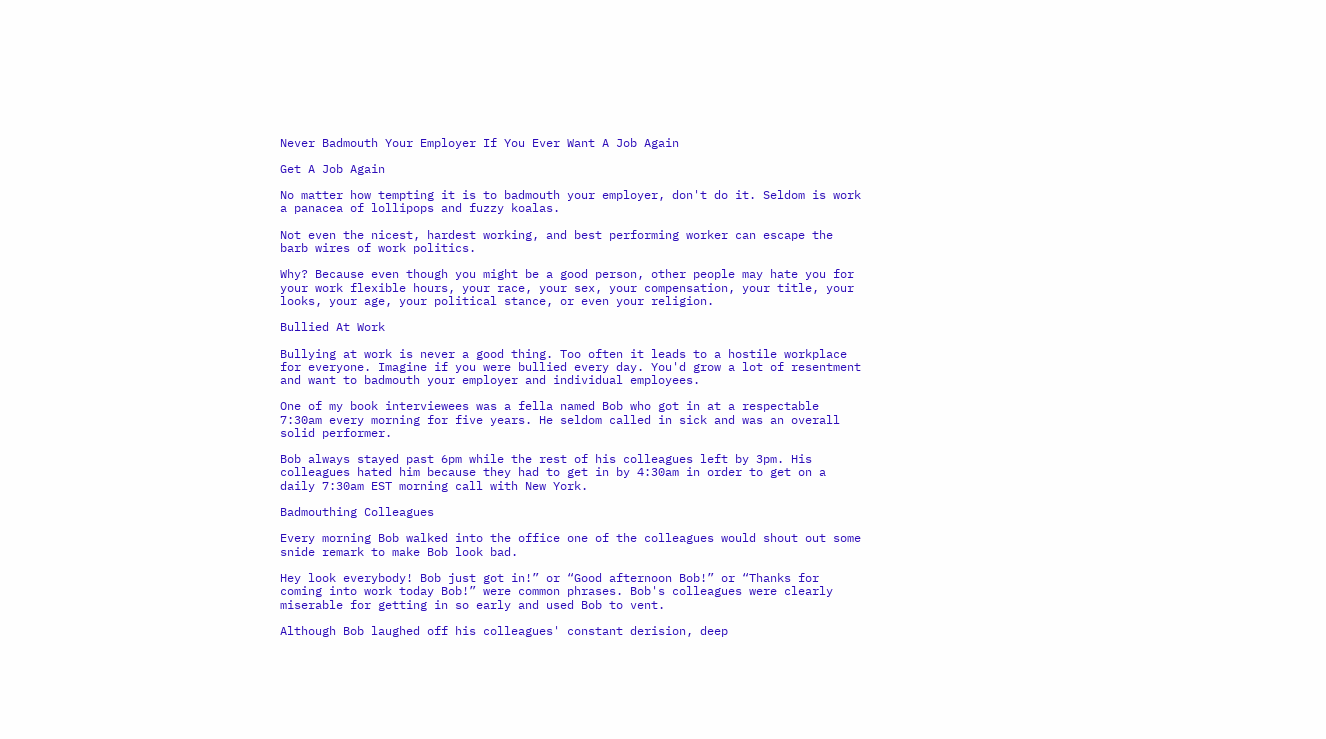Never Badmouth Your Employer If You Ever Want A Job Again

Get A Job Again

No matter how tempting it is to badmouth your employer, don't do it. Seldom is work a panacea of lollipops and fuzzy koalas.

Not even the nicest, hardest working, and best performing worker can escape the barb wires of work politics.

Why? Because even though you might be a good person, other people may hate you for your work flexible hours, your race, your sex, your compensation, your title, your looks, your age, your political stance, or even your religion.

Bullied At Work

Bullying at work is never a good thing. Too often it leads to a hostile workplace for everyone. Imagine if you were bullied every day. You'd grow a lot of resentment and want to badmouth your employer and individual employees.

One of my book interviewees was a fella named Bob who got in at a respectable 7:30am every morning for five years. He seldom called in sick and was an overall solid performer.

Bob always stayed past 6pm while the rest of his colleagues left by 3pm. His colleagues hated him because they had to get in by 4:30am in order to get on a daily 7:30am EST morning call with New York.

Badmouthing Colleagues

Every morning Bob walked into the office one of the colleagues would shout out some snide remark to make Bob look bad.

Hey look everybody! Bob just got in!” or “Good afternoon Bob!” or “Thanks for coming into work today Bob!” were common phrases. Bob's colleagues were clearly miserable for getting in so early and used Bob to vent.

Although Bob laughed off his colleagues' constant derision, deep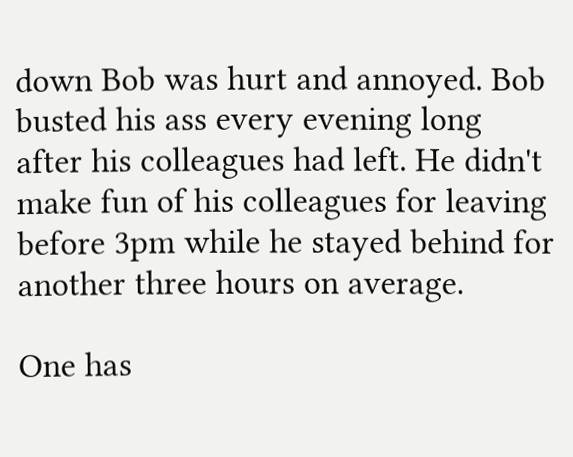down Bob was hurt and annoyed. Bob busted his ass every evening long after his colleagues had left. He didn't make fun of his colleagues for leaving before 3pm while he stayed behind for another three hours on average.

One has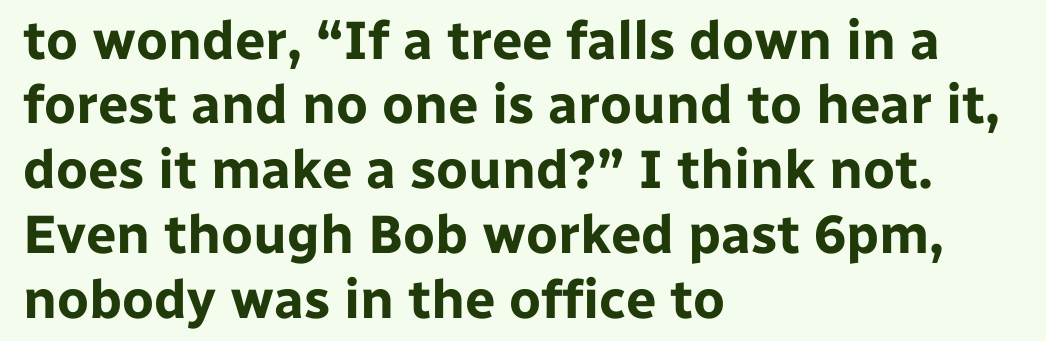to wonder, “If a tree falls down in a forest and no one is around to hear it, does it make a sound?” I think not. Even though Bob worked past 6pm, nobody was in the office to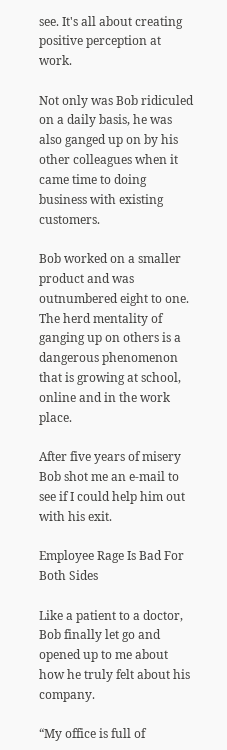see. It's all about creating positive perception at work.

Not only was Bob ridiculed on a daily basis, he was also ganged up on by his other colleagues when it came time to doing business with existing customers.

Bob worked on a smaller product and was outnumbered eight to one. The herd mentality of ganging up on others is a dangerous phenomenon that is growing at school, online and in the work place.

After five years of misery Bob shot me an e-mail to see if I could help him out with his exit.

Employee Rage Is Bad For Both Sides

Like a patient to a doctor, Bob finally let go and opened up to me about how he truly felt about his company.

“My office is full of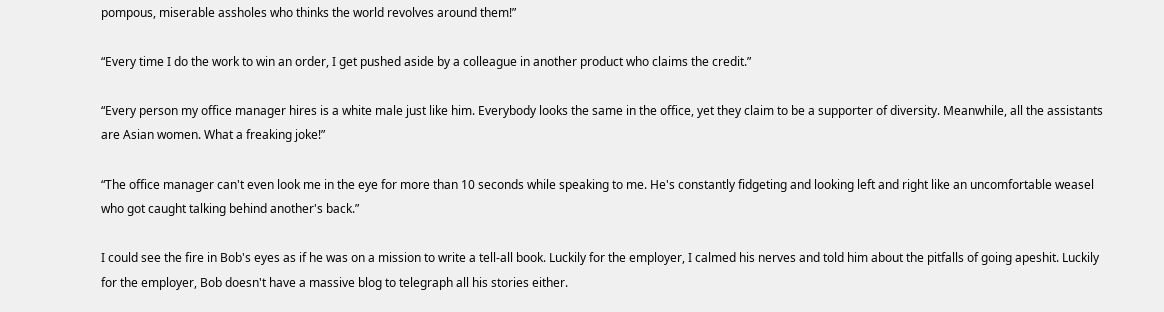pompous, miserable assholes who thinks the world revolves around them!”

“Every time I do the work to win an order, I get pushed aside by a colleague in another product who claims the credit.”

“Every person my office manager hires is a white male just like him. Everybody looks the same in the office, yet they claim to be a supporter of diversity. Meanwhile, all the assistants are Asian women. What a freaking joke!”

“The office manager can't even look me in the eye for more than 10 seconds while speaking to me. He's constantly fidgeting and looking left and right like an uncomfortable weasel who got caught talking behind another's back.”

I could see the fire in Bob's eyes as if he was on a mission to write a tell-all book. Luckily for the employer, I calmed his nerves and told him about the pitfalls of going apeshit. Luckily for the employer, Bob doesn't have a massive blog to telegraph all his stories either.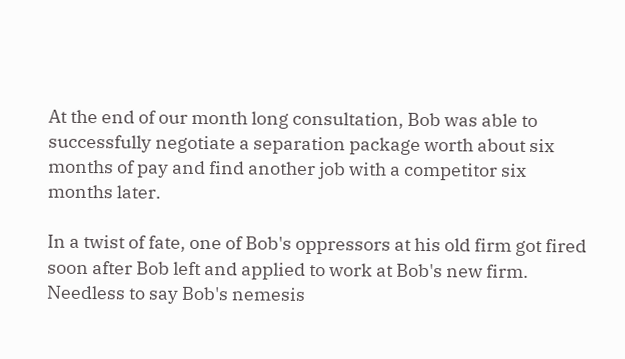At the end of our month long consultation, Bob was able to successfully negotiate a separation package worth about six months of pay and find another job with a competitor six months later.

In a twist of fate, one of Bob's oppressors at his old firm got fired soon after Bob left and applied to work at Bob's new firm. Needless to say Bob's nemesis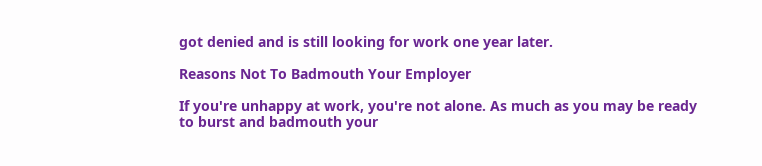got denied and is still looking for work one year later.

Reasons Not To Badmouth Your Employer

If you're unhappy at work, you're not alone. As much as you may be ready to burst and badmouth your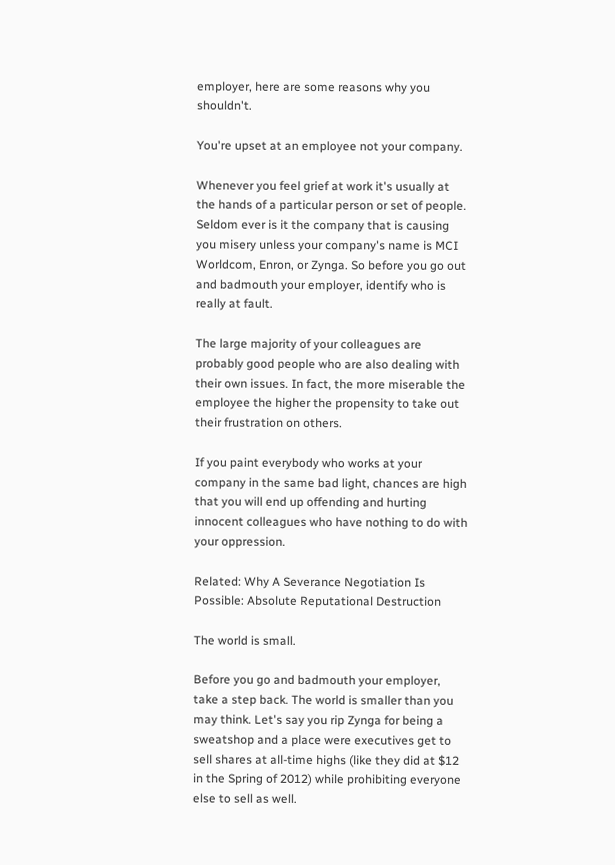employer, here are some reasons why you shouldn't.

You're upset at an employee not your company.

Whenever you feel grief at work it's usually at the hands of a particular person or set of people. Seldom ever is it the company that is causing you misery unless your company's name is MCI Worldcom, Enron, or Zynga. So before you go out and badmouth your employer, identify who is really at fault.

The large majority of your colleagues are probably good people who are also dealing with their own issues. In fact, the more miserable the employee the higher the propensity to take out their frustration on others.

If you paint everybody who works at your company in the same bad light, chances are high that you will end up offending and hurting innocent colleagues who have nothing to do with your oppression.

Related: Why A Severance Negotiation Is Possible: Absolute Reputational Destruction

The world is small.

Before you go and badmouth your employer, take a step back. The world is smaller than you may think. Let's say you rip Zynga for being a sweatshop and a place were executives get to sell shares at all-time highs (like they did at $12 in the Spring of 2012) while prohibiting everyone else to sell as well.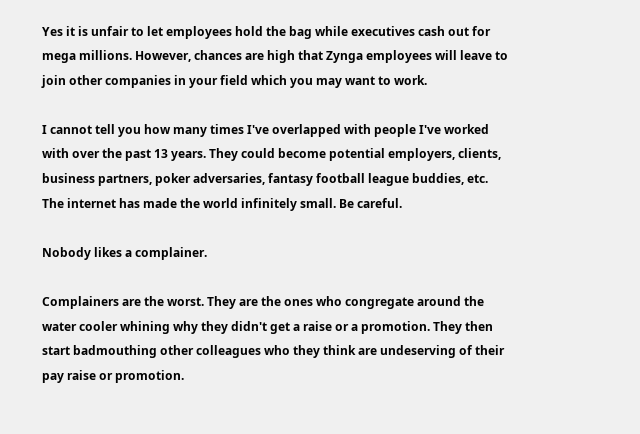Yes it is unfair to let employees hold the bag while executives cash out for mega millions. However, chances are high that Zynga employees will leave to join other companies in your field which you may want to work.

I cannot tell you how many times I've overlapped with people I've worked with over the past 13 years. They could become potential employers, clients, business partners, poker adversaries, fantasy football league buddies, etc. The internet has made the world infinitely small. Be careful.

Nobody likes a complainer.

Complainers are the worst. They are the ones who congregate around the water cooler whining why they didn't get a raise or a promotion. They then start badmouthing other colleagues who they think are undeserving of their pay raise or promotion.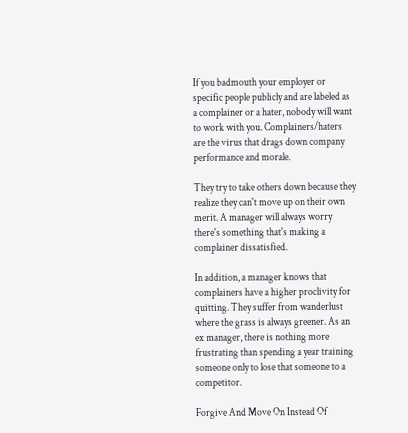If you badmouth your employer or specific people publicly and are labeled as a complainer or a hater, nobody will want to work with you. Complainers/haters are the virus that drags down company performance and morale.

They try to take others down because they realize they can't move up on their own merit. A manager will always worry there's something that's making a complainer dissatisfied.

In addition, a manager knows that complainers have a higher proclivity for quitting. They suffer from wanderlust where the grass is always greener. As an ex manager, there is nothing more frustrating than spending a year training someone only to lose that someone to a competitor.

Forgive And Move On Instead Of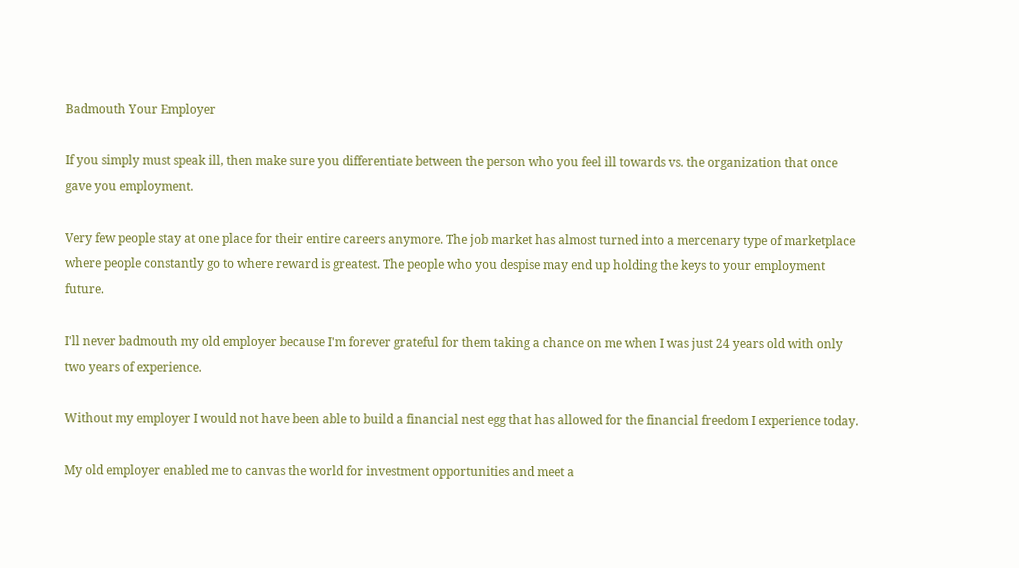Badmouth Your Employer

If you simply must speak ill, then make sure you differentiate between the person who you feel ill towards vs. the organization that once gave you employment.

Very few people stay at one place for their entire careers anymore. The job market has almost turned into a mercenary type of marketplace where people constantly go to where reward is greatest. The people who you despise may end up holding the keys to your employment future.

I'll never badmouth my old employer because I'm forever grateful for them taking a chance on me when I was just 24 years old with only two years of experience.

Without my employer I would not have been able to build a financial nest egg that has allowed for the financial freedom I experience today.

My old employer enabled me to canvas the world for investment opportunities and meet a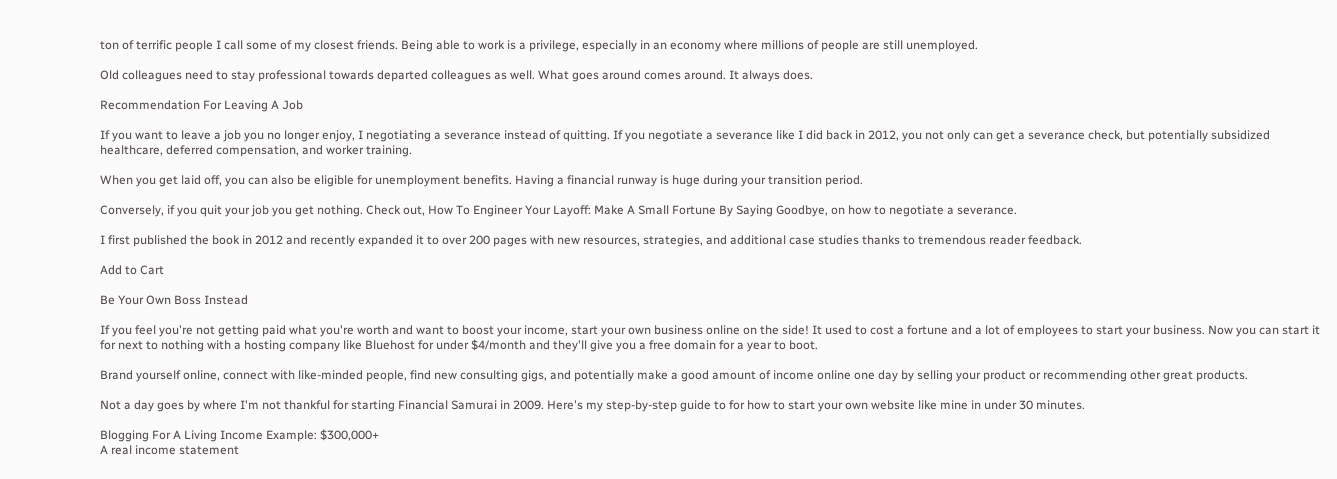ton of terrific people I call some of my closest friends. Being able to work is a privilege, especially in an economy where millions of people are still unemployed.

Old colleagues need to stay professional towards departed colleagues as well. What goes around comes around. It always does.

Recommendation For Leaving A Job

If you want to leave a job you no longer enjoy, I negotiating a severance instead of quitting. If you negotiate a severance like I did back in 2012, you not only can get a severance check, but potentially subsidized healthcare, deferred compensation, and worker training.

When you get laid off, you can also be eligible for unemployment benefits. Having a financial runway is huge during your transition period.

Conversely, if you quit your job you get nothing. Check out, How To Engineer Your Layoff: Make A Small Fortune By Saying Goodbye, on how to negotiate a severance.

I first published the book in 2012 and recently expanded it to over 200 pages with new resources, strategies, and additional case studies thanks to tremendous reader feedback.

Add to Cart

Be Your Own Boss Instead

If you feel you're not getting paid what you're worth and want to boost your income, start your own business online on the side! It used to cost a fortune and a lot of employees to start your business. Now you can start it for next to nothing with a hosting company like Bluehost for under $4/month and they'll give you a free domain for a year to boot.

Brand yourself online, connect with like-minded people, find new consulting gigs, and potentially make a good amount of income online one day by selling your product or recommending other great products.

Not a day goes by where I'm not thankful for starting Financial Samurai in 2009. Here's my step-by-step guide to for how to start your own website like mine in under 30 minutes.

Blogging For A Living Income Example: $300,000+
A real income statement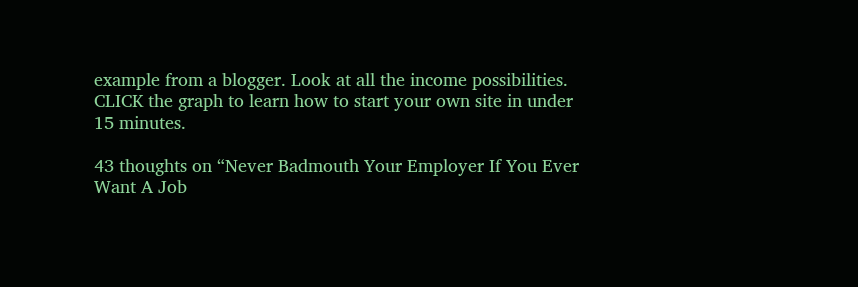example from a blogger. Look at all the income possibilities. CLICK the graph to learn how to start your own site in under 15 minutes.

43 thoughts on “Never Badmouth Your Employer If You Ever Want A Job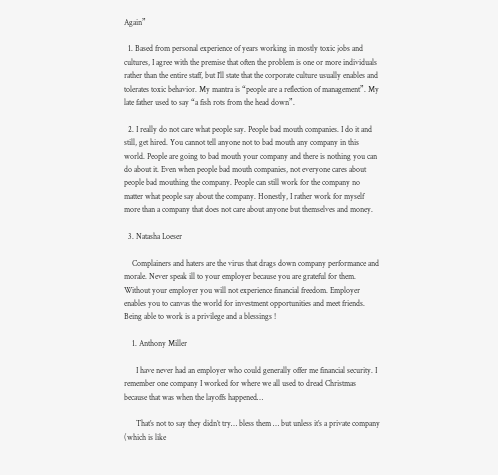Again”

  1. Based from personal experience of years working in mostly toxic jobs and cultures, I agree with the premise that often the problem is one or more individuals rather than the entire staff, but I’ll state that the corporate culture usually enables and tolerates toxic behavior. My mantra is “people are a reflection of management”. My late father used to say “a fish rots from the head down”.

  2. I really do not care what people say. People bad mouth companies. I do it and still, get hired. You cannot tell anyone not to bad mouth any company in this world. People are going to bad mouth your company and there is nothing you can do about it. Even when people bad mouth companies, not everyone cares about people bad mouthing the company. People can still work for the company no matter what people say about the company. Honestly, I rather work for myself more than a company that does not care about anyone but themselves and money.

  3. Natasha Loeser

    Complainers and haters are the virus that drags down company performance and morale. Never speak ill to your employer because you are grateful for them. Without your employer you will not experience financial freedom. Employer enables you to canvas the world for investment opportunities and meet friends. Being able to work is a privilege and a blessings !

    1. Anthony Miller

      I have never had an employer who could generally offer me financial security. I remember one company I worked for where we all used to dread Christmas because that was when the layoffs happened…

      That’s not to say they didn’t try… bless them … but unless it’s a private company (which is like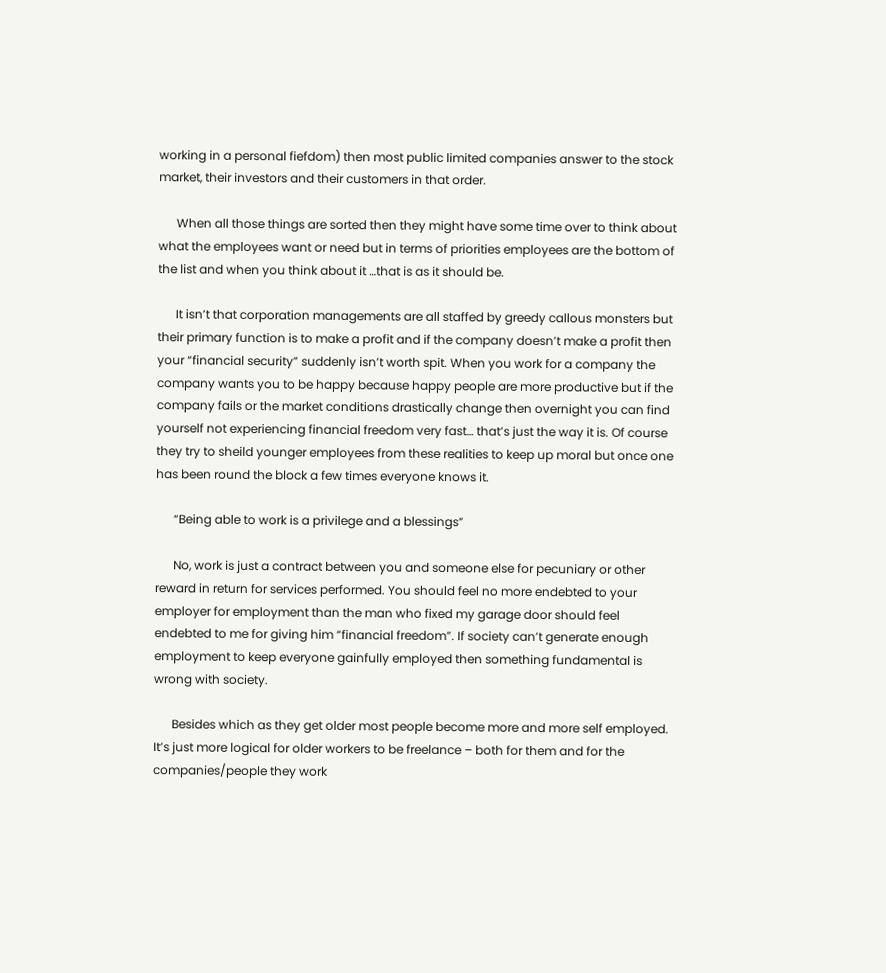working in a personal fiefdom) then most public limited companies answer to the stock market, their investors and their customers in that order.

      When all those things are sorted then they might have some time over to think about what the employees want or need but in terms of priorities employees are the bottom of the list and when you think about it …that is as it should be.

      It isn’t that corporation managements are all staffed by greedy callous monsters but their primary function is to make a profit and if the company doesn’t make a profit then your “financial security” suddenly isn’t worth spit. When you work for a company the company wants you to be happy because happy people are more productive but if the company fails or the market conditions drastically change then overnight you can find yourself not experiencing financial freedom very fast… that’s just the way it is. Of course they try to sheild younger employees from these realities to keep up moral but once one has been round the block a few times everyone knows it.

      “Being able to work is a privilege and a blessings”

      No, work is just a contract between you and someone else for pecuniary or other reward in return for services performed. You should feel no more endebted to your employer for employment than the man who fixed my garage door should feel endebted to me for giving him “financial freedom”. If society can’t generate enough employment to keep everyone gainfully employed then something fundamental is wrong with society.

      Besides which as they get older most people become more and more self employed. It’s just more logical for older workers to be freelance – both for them and for the companies/people they work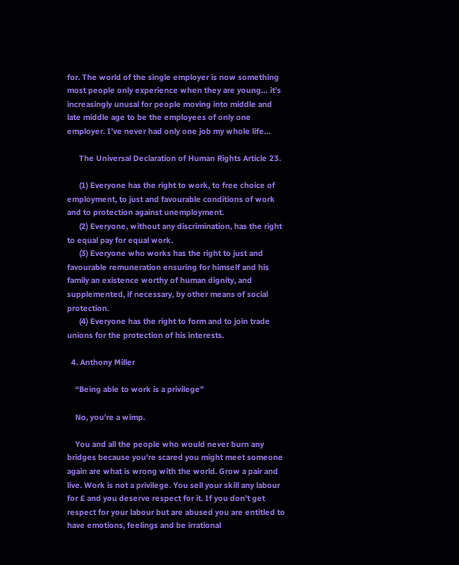for. The world of the single employer is now something most people only experience when they are young… it’s increasingly unusal for people moving into middle and late middle age to be the employees of only one employer. I’ve never had only one job my whole life…

      The Universal Declaration of Human Rights Article 23.

      (1) Everyone has the right to work, to free choice of employment, to just and favourable conditions of work and to protection against unemployment.
      (2) Everyone, without any discrimination, has the right to equal pay for equal work.
      (3) Everyone who works has the right to just and favourable remuneration ensuring for himself and his family an existence worthy of human dignity, and supplemented, if necessary, by other means of social protection.
      (4) Everyone has the right to form and to join trade unions for the protection of his interests.

  4. Anthony Miller

    “Being able to work is a privilege”

    No, you’re a wimp.

    You and all the people who would never burn any bridges because you’re scared you might meet someone again are what is wrong with the world. Grow a pair and live. Work is not a privilege. You sell your skill any labour for £ and you deserve respect for it. If you don’t get respect for your labour but are abused you are entitled to have emotions, feelings and be irrational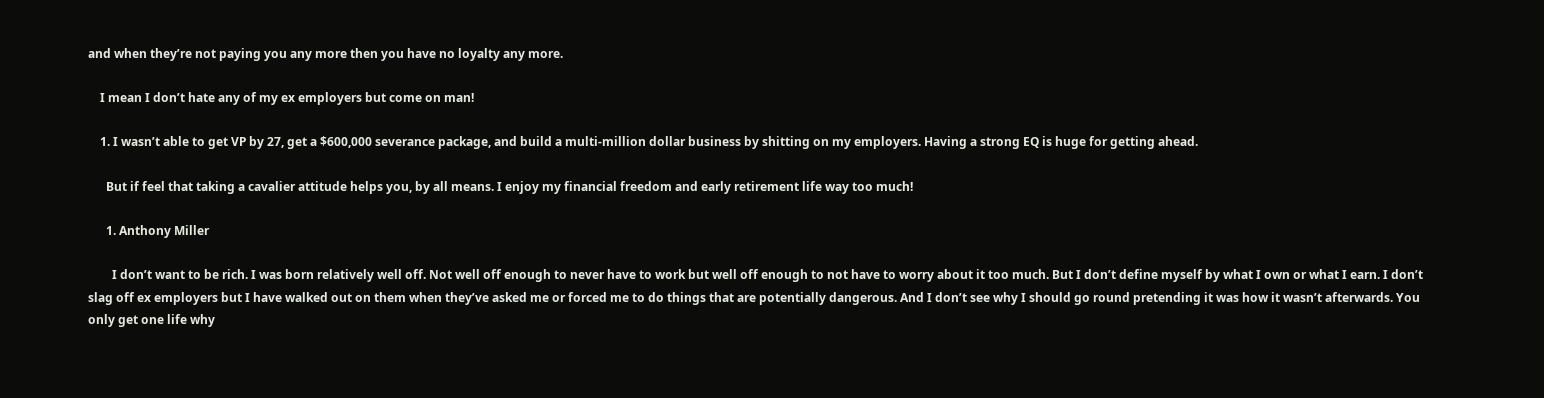and when they’re not paying you any more then you have no loyalty any more.

    I mean I don’t hate any of my ex employers but come on man!

    1. I wasn’t able to get VP by 27, get a $600,000 severance package, and build a multi-million dollar business by shitting on my employers. Having a strong EQ is huge for getting ahead.

      But if feel that taking a cavalier attitude helps you, by all means. I enjoy my financial freedom and early retirement life way too much!

      1. Anthony Miller

        I don’t want to be rich. I was born relatively well off. Not well off enough to never have to work but well off enough to not have to worry about it too much. But I don’t define myself by what I own or what I earn. I don’t slag off ex employers but I have walked out on them when they’ve asked me or forced me to do things that are potentially dangerous. And I don’t see why I should go round pretending it was how it wasn’t afterwards. You only get one life why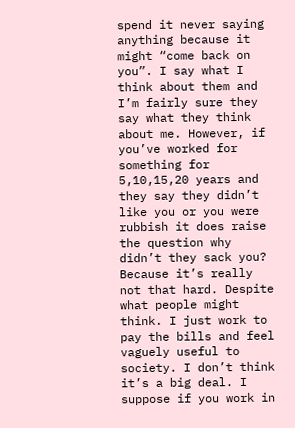spend it never saying anything because it might “come back on you”. I say what I think about them and I’m fairly sure they say what they think about me. However, if you’ve worked for something for 5,10,15,20 years and they say they didn’t like you or you were rubbish it does raise the question why didn’t they sack you? Because it’s really not that hard. Despite what people might think. I just work to pay the bills and feel vaguely useful to society. I don’t think it’s a big deal. I suppose if you work in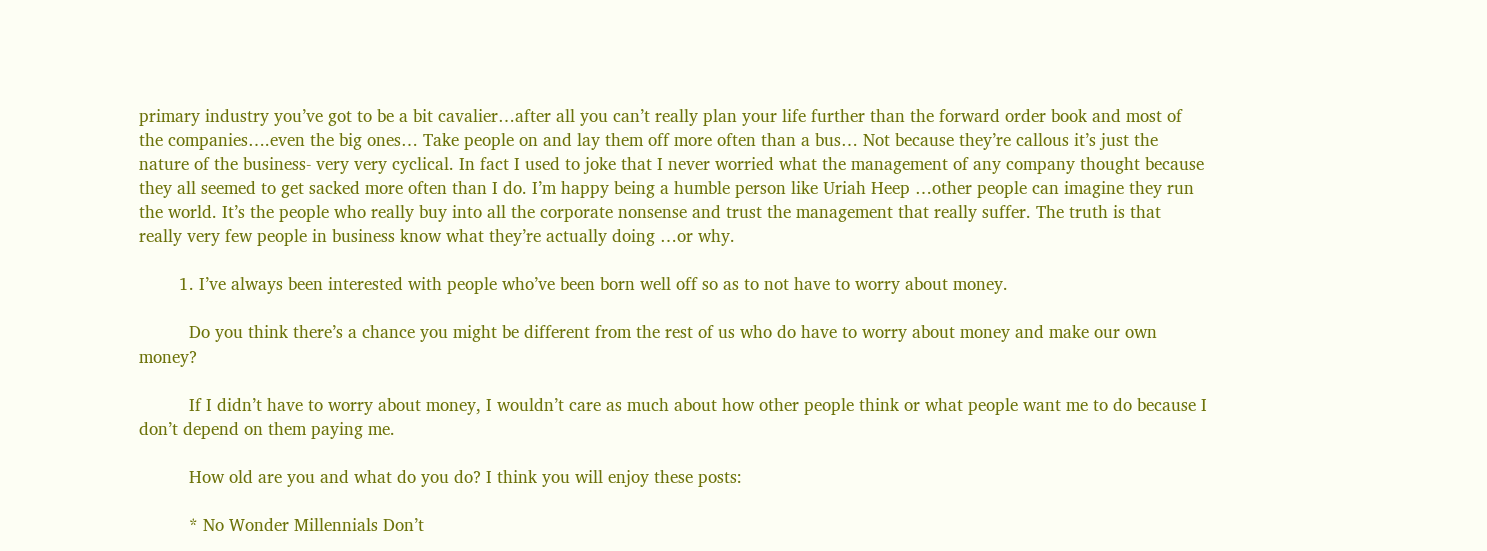primary industry you’ve got to be a bit cavalier…after all you can’t really plan your life further than the forward order book and most of the companies….even the big ones… Take people on and lay them off more often than a bus… Not because they’re callous it’s just the nature of the business- very very cyclical. In fact I used to joke that I never worried what the management of any company thought because they all seemed to get sacked more often than I do. I’m happy being a humble person like Uriah Heep …other people can imagine they run the world. It’s the people who really buy into all the corporate nonsense and trust the management that really suffer. The truth is that really very few people in business know what they’re actually doing …or why.

        1. I’ve always been interested with people who’ve been born well off so as to not have to worry about money.

          Do you think there’s a chance you might be different from the rest of us who do have to worry about money and make our own money?

          If I didn’t have to worry about money, I wouldn’t care as much about how other people think or what people want me to do because I don’t depend on them paying me.

          How old are you and what do you do? I think you will enjoy these posts:

          * No Wonder Millennials Don’t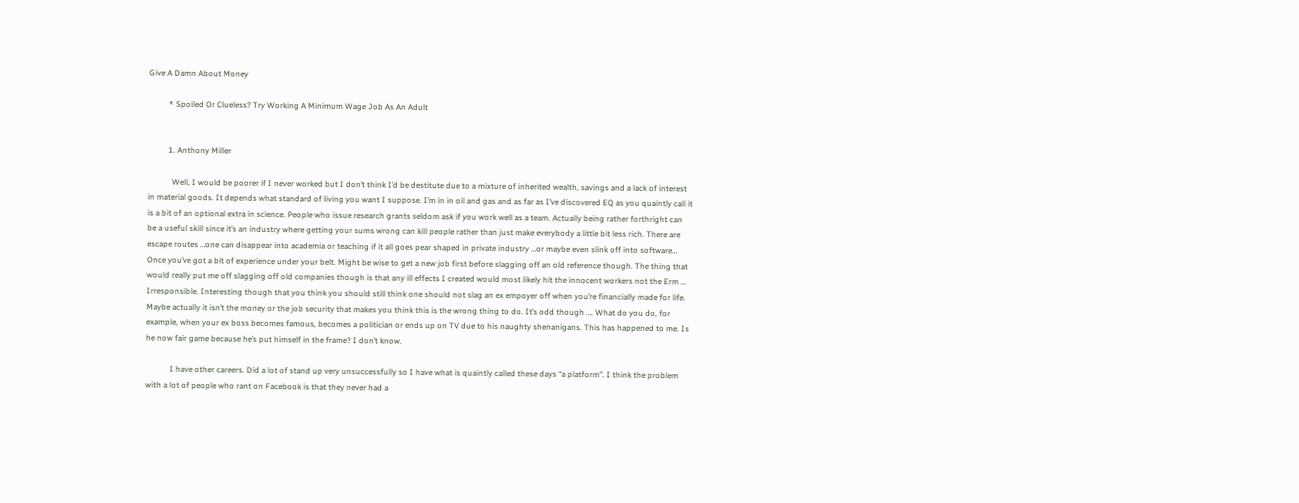Give A Damn About Money

          * Spoiled Or Clueless? Try Working A Minimum Wage Job As An Adult


          1. Anthony Miller

            Well, I would be poorer if I never worked but I don’t think I’d be destitute due to a mixture of inherited wealth, savings and a lack of interest in material goods. It depends what standard of living you want I suppose. I’m in in oil and gas and as far as I’ve discovered EQ as you quaintly call it is a bit of an optional extra in science. People who issue research grants seldom ask if you work well as a team. Actually being rather forthright can be a useful skill since it’s an industry where getting your sums wrong can kill people rather than just make everybody a little bit less rich. There are escape routes …one can disappear into academia or teaching if it all goes pear shaped in private industry …or maybe even slink off into software… Once you’ve got a bit of experience under your belt. Might be wise to get a new job first before slagging off an old reference though. The thing that would really put me off slagging off old companies though is that any ill effects I created would most likely hit the innocent workers not the Erm … Irresponsible. Interesting though that you think you should still think one should not slag an ex empoyer off when you’re financially made for life. Maybe actually it isn’t the money or the job security that makes you think this is the wrong thing to do. It’s odd though …. What do you do, for example, when your ex boss becomes famous, becomes a politician or ends up on TV due to his naughty shenanigans. This has happened to me. Is he now fair game because he’s put himself in the frame? I don’t know.

            I have other careers. Did a lot of stand up very unsuccessfully so I have what is quaintly called these days “a platform”. I think the problem with a lot of people who rant on Facebook is that they never had a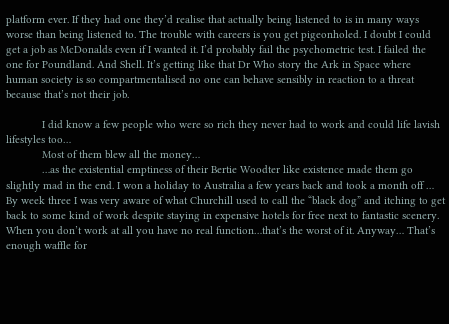platform ever. If they had one they’d realise that actually being listened to is in many ways worse than being listened to. The trouble with careers is you get pigeonholed. I doubt I could get a job as McDonalds even if I wanted it. I’d probably fail the psychometric test. I failed the one for Poundland. And Shell. It’s getting like that Dr Who story the Ark in Space where human society is so compartmentalised no one can behave sensibly in reaction to a threat because that’s not their job.

            I did know a few people who were so rich they never had to work and could life lavish lifestyles too…
            Most of them blew all the money…
            …as the existential emptiness of their Bertie Woodter like existence made them go slightly mad in the end. I won a holiday to Australia a few years back and took a month off … By week three I was very aware of what Churchill used to call the “black dog” and itching to get back to some kind of work despite staying in expensive hotels for free next to fantastic scenery. When you don’t work at all you have no real function…that’s the worst of it. Anyway… That’s enough waffle for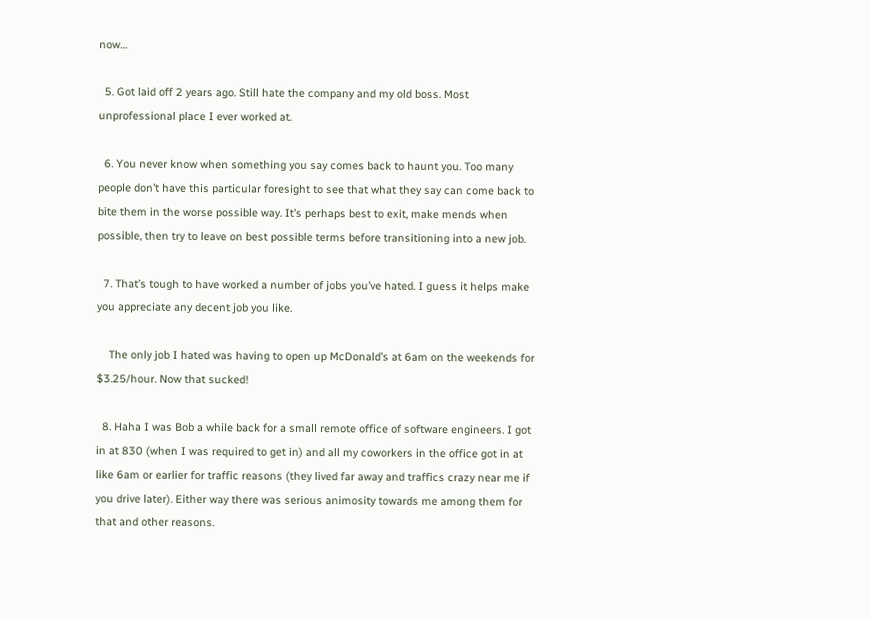now…

  5. Got laid off 2 years ago. Still hate the company and my old boss. Most unprofessional place I ever worked at.

  6. You never know when something you say comes back to haunt you. Too many people don’t have this particular foresight to see that what they say can come back to bite them in the worse possible way. It’s perhaps best to exit, make mends when possible, then try to leave on best possible terms before transitioning into a new job.

  7. That’s tough to have worked a number of jobs you’ve hated. I guess it helps make you appreciate any decent job you like.

    The only job I hated was having to open up McDonald’s at 6am on the weekends for $3.25/hour. Now that sucked!

  8. Haha I was Bob a while back for a small remote office of software engineers. I got in at 830 (when I was required to get in) and all my coworkers in the office got in at like 6am or earlier for traffic reasons (they lived far away and traffics crazy near me if you drive later). Either way there was serious animosity towards me among them for that and other reasons.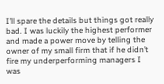I’ll spare the details but things got really bad. I was luckily the highest performer and made a power move by telling the owner of my small firm that if he didn’t fire my underperforming managers I was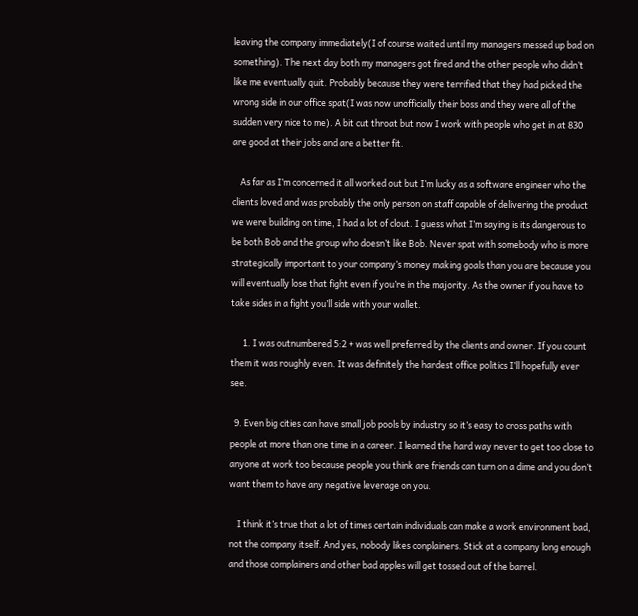leaving the company immediately(I of course waited until my managers messed up bad on something). The next day both my managers got fired and the other people who didn’t like me eventually quit. Probably because they were terrified that they had picked the wrong side in our office spat(I was now unofficially their boss and they were all of the sudden very nice to me). A bit cut throat but now I work with people who get in at 830 are good at their jobs and are a better fit.

    As far as I’m concerned it all worked out but I’m lucky as a software engineer who the clients loved and was probably the only person on staff capable of delivering the product we were building on time, I had a lot of clout. I guess what I’m saying is its dangerous to be both Bob and the group who doesn’t like Bob. Never spat with somebody who is more strategically important to your company’s money making goals than you are because you will eventually lose that fight even if you’re in the majority. As the owner if you have to take sides in a fight you’ll side with your wallet.

      1. I was outnumbered 5:2 + was well preferred by the clients and owner. If you count them it was roughly even. It was definitely the hardest office politics I’ll hopefully ever see.

  9. Even big cities can have small job pools by industry so it’s easy to cross paths with people at more than one time in a career. I learned the hard way never to get too close to anyone at work too because people you think are friends can turn on a dime and you don’t want them to have any negative leverage on you.

    I think it’s true that a lot of times certain individuals can make a work environment bad, not the company itself. And yes, nobody likes conplainers. Stick at a company long enough and those complainers and other bad apples will get tossed out of the barrel.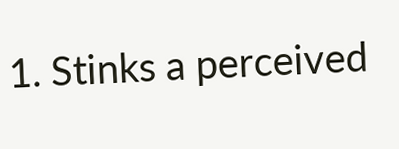1. Stinks a perceived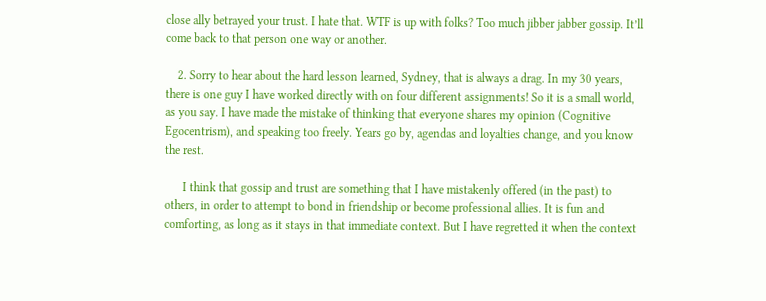close ally betrayed your trust. I hate that. WTF is up with folks? Too much jibber jabber gossip. It’ll come back to that person one way or another.

    2. Sorry to hear about the hard lesson learned, Sydney, that is always a drag. In my 30 years, there is one guy I have worked directly with on four different assignments! So it is a small world, as you say. I have made the mistake of thinking that everyone shares my opinion (Cognitive Egocentrism), and speaking too freely. Years go by, agendas and loyalties change, and you know the rest.

      I think that gossip and trust are something that I have mistakenly offered (in the past) to others, in order to attempt to bond in friendship or become professional allies. It is fun and comforting, as long as it stays in that immediate context. But I have regretted it when the context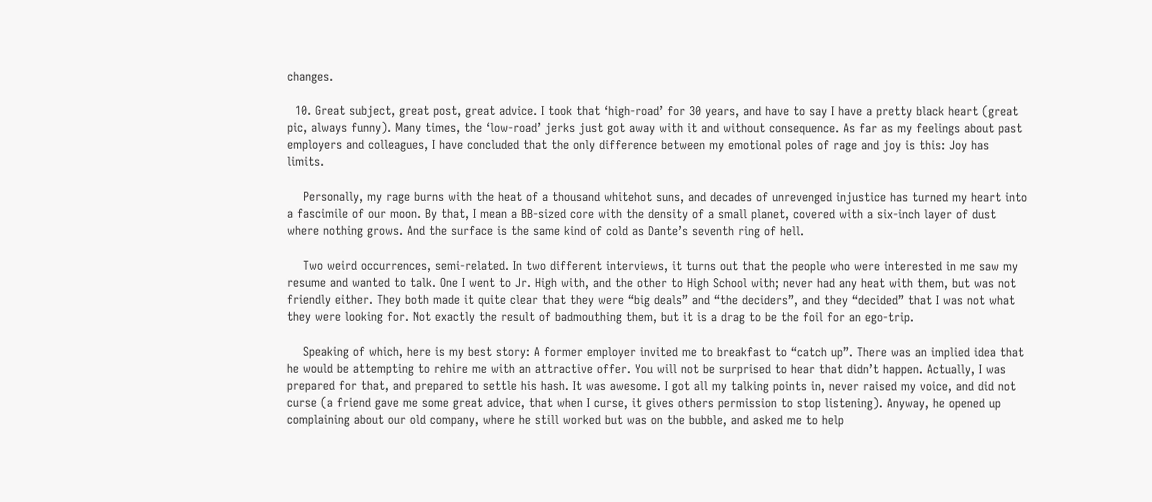changes.

  10. Great subject, great post, great advice. I took that ‘high-road’ for 30 years, and have to say I have a pretty black heart (great pic, always funny). Many times, the ‘low-road’ jerks just got away with it and without consequence. As far as my feelings about past employers and colleagues, I have concluded that the only difference between my emotional poles of rage and joy is this: Joy has limits.

    Personally, my rage burns with the heat of a thousand whitehot suns, and decades of unrevenged injustice has turned my heart into a fascimile of our moon. By that, I mean a BB-sized core with the density of a small planet, covered with a six-inch layer of dust where nothing grows. And the surface is the same kind of cold as Dante’s seventh ring of hell.

    Two weird occurrences, semi-related. In two different interviews, it turns out that the people who were interested in me saw my resume and wanted to talk. One I went to Jr. High with, and the other to High School with; never had any heat with them, but was not friendly either. They both made it quite clear that they were “big deals” and “the deciders”, and they “decided” that I was not what they were looking for. Not exactly the result of badmouthing them, but it is a drag to be the foil for an ego-trip.

    Speaking of which, here is my best story: A former employer invited me to breakfast to “catch up”. There was an implied idea that he would be attempting to rehire me with an attractive offer. You will not be surprised to hear that didn’t happen. Actually, I was prepared for that, and prepared to settle his hash. It was awesome. I got all my talking points in, never raised my voice, and did not curse (a friend gave me some great advice, that when I curse, it gives others permission to stop listening). Anyway, he opened up complaining about our old company, where he still worked but was on the bubble, and asked me to help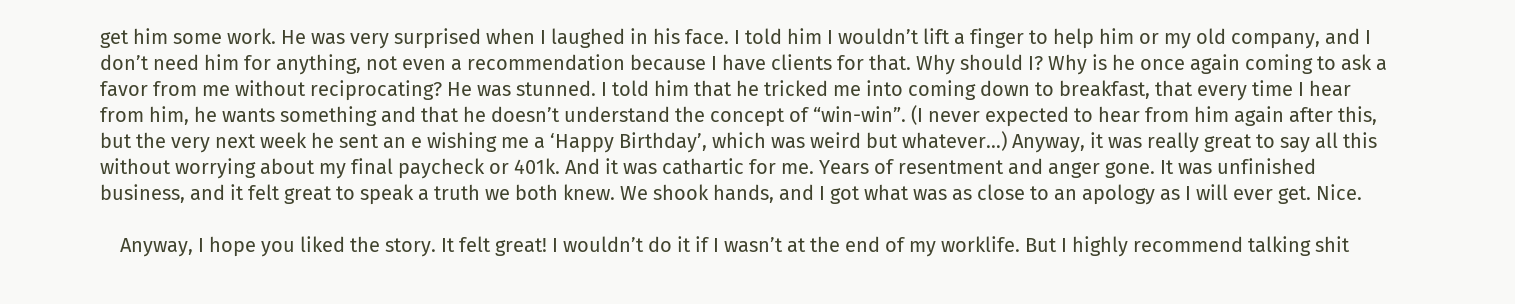get him some work. He was very surprised when I laughed in his face. I told him I wouldn’t lift a finger to help him or my old company, and I don’t need him for anything, not even a recommendation because I have clients for that. Why should I? Why is he once again coming to ask a favor from me without reciprocating? He was stunned. I told him that he tricked me into coming down to breakfast, that every time I hear from him, he wants something and that he doesn’t understand the concept of “win-win”. (I never expected to hear from him again after this, but the very next week he sent an e wishing me a ‘Happy Birthday’, which was weird but whatever…) Anyway, it was really great to say all this without worrying about my final paycheck or 401k. And it was cathartic for me. Years of resentment and anger gone. It was unfinished business, and it felt great to speak a truth we both knew. We shook hands, and I got what was as close to an apology as I will ever get. Nice.

    Anyway, I hope you liked the story. It felt great! I wouldn’t do it if I wasn’t at the end of my worklife. But I highly recommend talking shit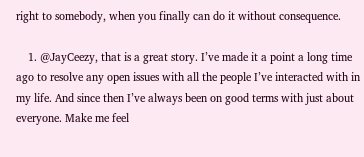right to somebody, when you finally can do it without consequence.

    1. @JayCeezy, that is a great story. I’ve made it a point a long time ago to resolve any open issues with all the people I’ve interacted with in my life. And since then I’ve always been on good terms with just about everyone. Make me feel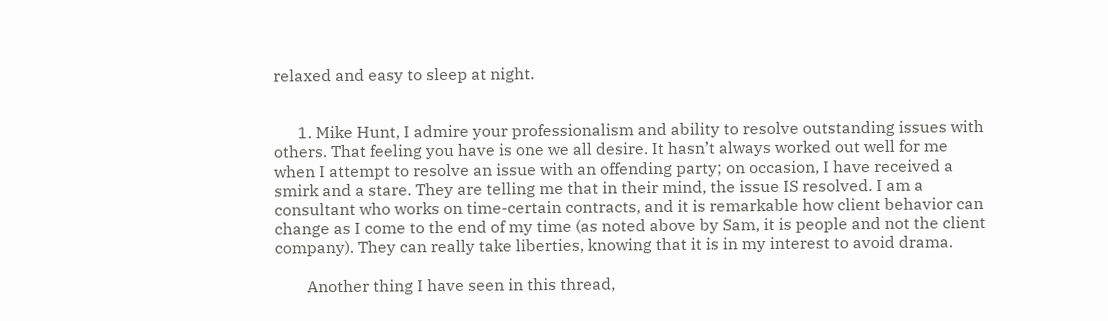relaxed and easy to sleep at night.


      1. Mike Hunt, I admire your professionalism and ability to resolve outstanding issues with others. That feeling you have is one we all desire. It hasn’t always worked out well for me when I attempt to resolve an issue with an offending party; on occasion, I have received a smirk and a stare. They are telling me that in their mind, the issue IS resolved. I am a consultant who works on time-certain contracts, and it is remarkable how client behavior can change as I come to the end of my time (as noted above by Sam, it is people and not the client company). They can really take liberties, knowing that it is in my interest to avoid drama.

        Another thing I have seen in this thread,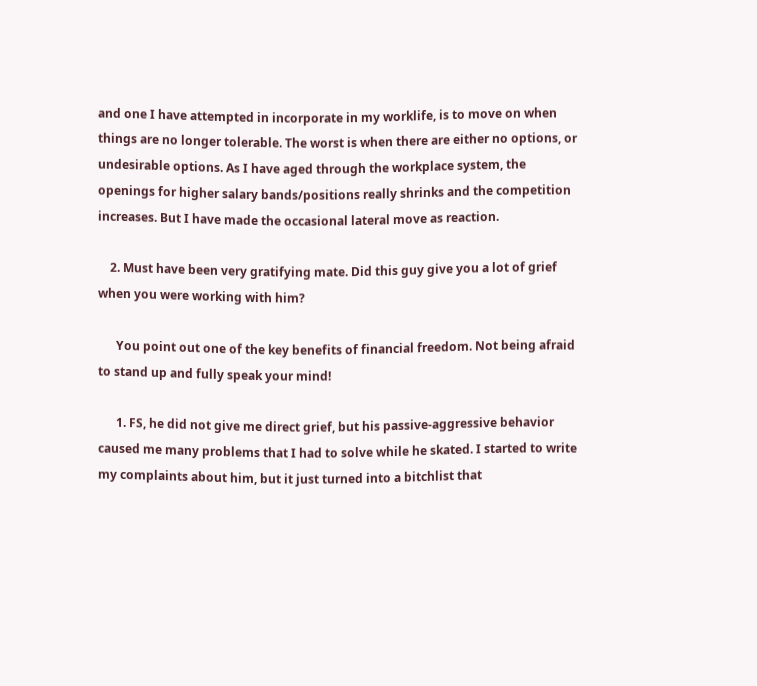and one I have attempted in incorporate in my worklife, is to move on when things are no longer tolerable. The worst is when there are either no options, or undesirable options. As I have aged through the workplace system, the openings for higher salary bands/positions really shrinks and the competition increases. But I have made the occasional lateral move as reaction.

    2. Must have been very gratifying mate. Did this guy give you a lot of grief when you were working with him?

      You point out one of the key benefits of financial freedom. Not being afraid to stand up and fully speak your mind!

      1. FS, he did not give me direct grief, but his passive-aggressive behavior caused me many problems that I had to solve while he skated. I started to write my complaints about him, but it just turned into a bitchlist that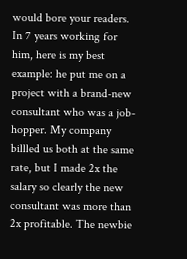would bore your readers. In 7 years working for him, here is my best example: he put me on a project with a brand-new consultant who was a job-hopper. My company billled us both at the same rate, but I made 2x the salary so clearly the new consultant was more than 2x profitable. The newbie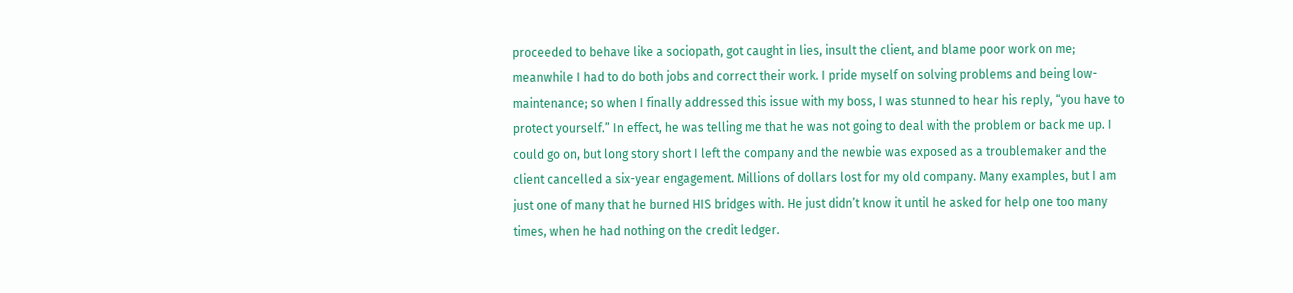proceeded to behave like a sociopath, got caught in lies, insult the client, and blame poor work on me; meanwhile I had to do both jobs and correct their work. I pride myself on solving problems and being low-maintenance; so when I finally addressed this issue with my boss, I was stunned to hear his reply, “you have to protect yourself.” In effect, he was telling me that he was not going to deal with the problem or back me up. I could go on, but long story short I left the company and the newbie was exposed as a troublemaker and the client cancelled a six-year engagement. Millions of dollars lost for my old company. Many examples, but I am just one of many that he burned HIS bridges with. He just didn’t know it until he asked for help one too many times, when he had nothing on the credit ledger.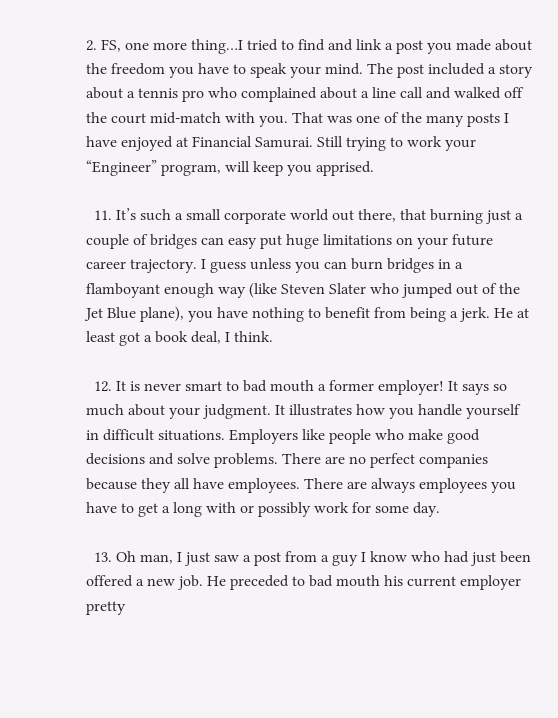2. FS, one more thing…I tried to find and link a post you made about the freedom you have to speak your mind. The post included a story about a tennis pro who complained about a line call and walked off the court mid-match with you. That was one of the many posts I have enjoyed at Financial Samurai. Still trying to work your “Engineer” program, will keep you apprised.

  11. It’s such a small corporate world out there, that burning just a couple of bridges can easy put huge limitations on your future career trajectory. I guess unless you can burn bridges in a flamboyant enough way (like Steven Slater who jumped out of the Jet Blue plane), you have nothing to benefit from being a jerk. He at least got a book deal, I think.

  12. It is never smart to bad mouth a former employer! It says so much about your judgment. It illustrates how you handle yourself in difficult situations. Employers like people who make good decisions and solve problems. There are no perfect companies because they all have employees. There are always employees you have to get a long with or possibly work for some day.

  13. Oh man, I just saw a post from a guy I know who had just been offered a new job. He preceded to bad mouth his current employer pretty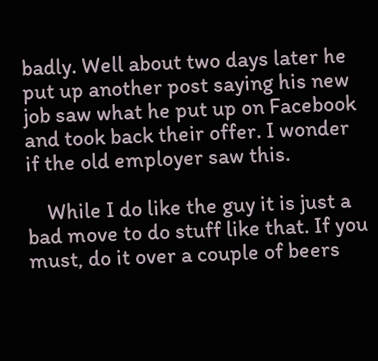badly. Well about two days later he put up another post saying his new job saw what he put up on Facebook and took back their offer. I wonder if the old employer saw this.

    While I do like the guy it is just a bad move to do stuff like that. If you must, do it over a couple of beers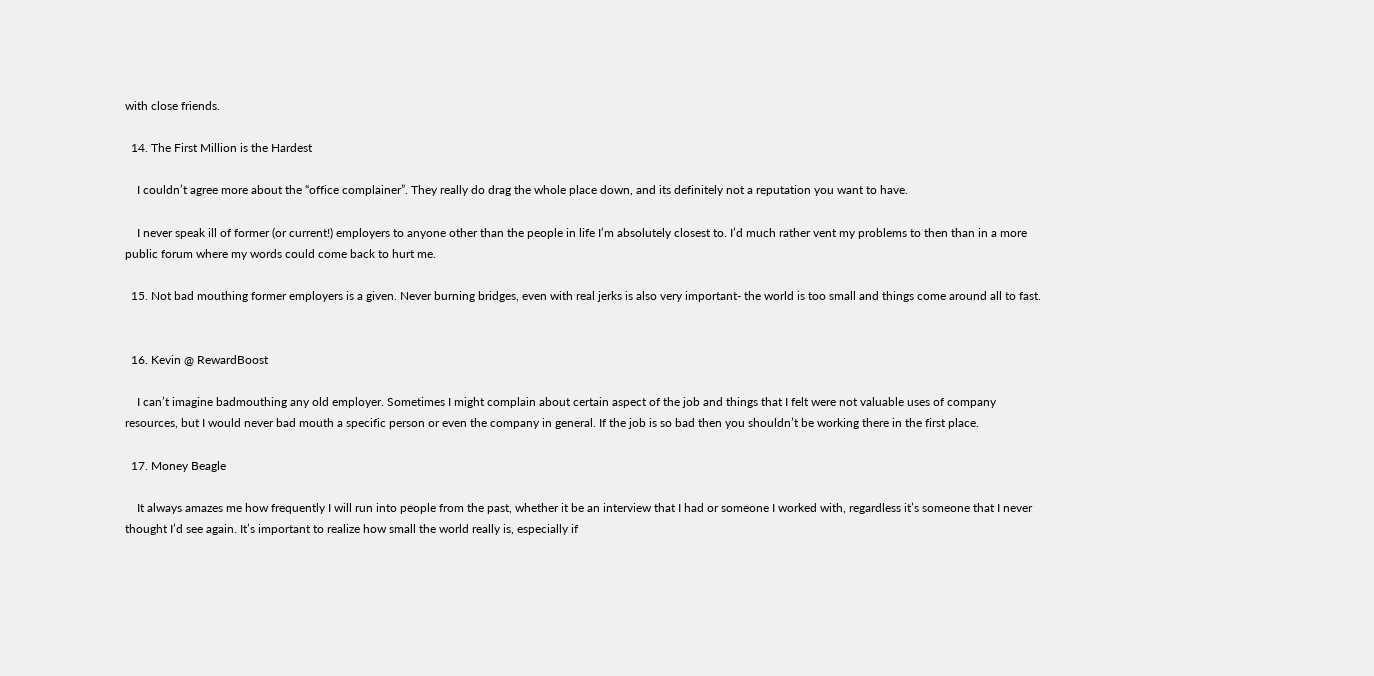with close friends.

  14. The First Million is the Hardest

    I couldn’t agree more about the “office complainer”. They really do drag the whole place down, and its definitely not a reputation you want to have.

    I never speak ill of former (or current!) employers to anyone other than the people in life I’m absolutely closest to. I’d much rather vent my problems to then than in a more public forum where my words could come back to hurt me.

  15. Not bad mouthing former employers is a given. Never burning bridges, even with real jerks is also very important- the world is too small and things come around all to fast.


  16. Kevin @ RewardBoost

    I can’t imagine badmouthing any old employer. Sometimes I might complain about certain aspect of the job and things that I felt were not valuable uses of company resources, but I would never bad mouth a specific person or even the company in general. If the job is so bad then you shouldn’t be working there in the first place.

  17. Money Beagle

    It always amazes me how frequently I will run into people from the past, whether it be an interview that I had or someone I worked with, regardless it’s someone that I never thought I’d see again. It’s important to realize how small the world really is, especially if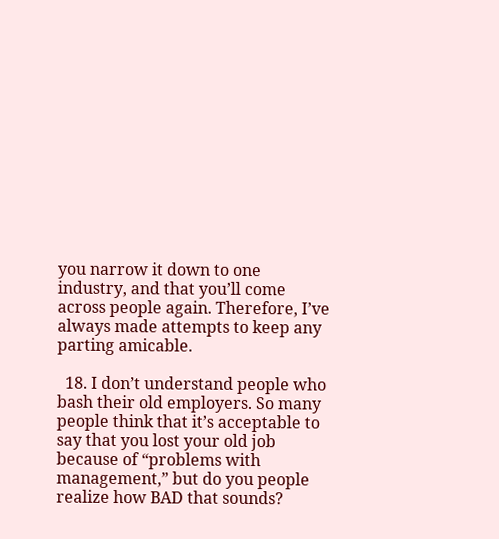you narrow it down to one industry, and that you’ll come across people again. Therefore, I’ve always made attempts to keep any parting amicable.

  18. I don’t understand people who bash their old employers. So many people think that it’s acceptable to say that you lost your old job because of “problems with management,” but do you people realize how BAD that sounds?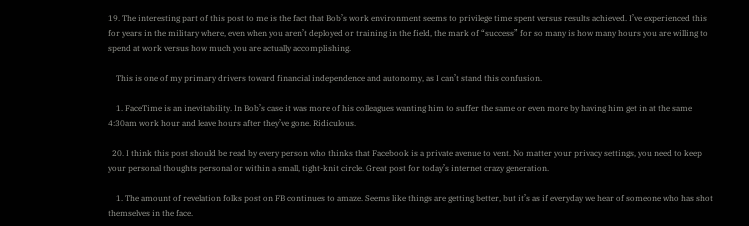19. The interesting part of this post to me is the fact that Bob’s work environment seems to privilege time spent versus results achieved. I’ve experienced this for years in the military where, even when you aren’t deployed or training in the field, the mark of “success” for so many is how many hours you are willing to spend at work versus how much you are actually accomplishing.

    This is one of my primary drivers toward financial independence and autonomy, as I can’t stand this confusion.

    1. FaceTime is an inevitability. In Bob’s case it was more of his colleagues wanting him to suffer the same or even more by having him get in at the same 4:30am work hour and leave hours after they’ve gone. Ridiculous.

  20. I think this post should be read by every person who thinks that Facebook is a private avenue to vent. No matter your privacy settings, you need to keep your personal thoughts personal or within a small, tight-knit circle. Great post for today’s internet crazy generation.

    1. The amount of revelation folks post on FB continues to amaze. Seems like things are getting better, but it’s as if everyday we hear of someone who has shot themselves in the face.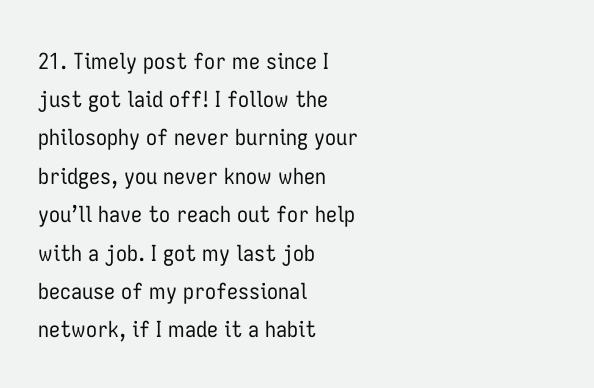21. Timely post for me since I just got laid off! I follow the philosophy of never burning your bridges, you never know when you’ll have to reach out for help with a job. I got my last job because of my professional network, if I made it a habit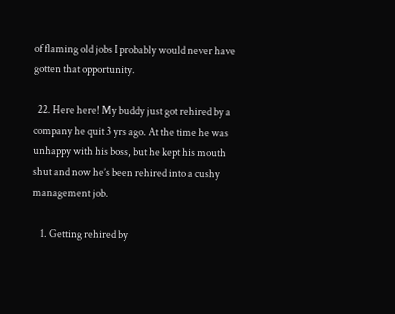of flaming old jobs I probably would never have gotten that opportunity.

  22. Here here! My buddy just got rehired by a company he quit 3 yrs ago. At the time he was unhappy with his boss, but he kept his mouth shut and now he’s been rehired into a cushy management job.

    1. Getting rehired by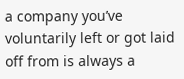a company you’ve voluntarily left or got laid off from is always a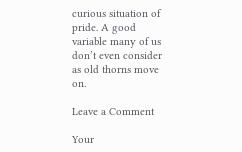curious situation of pride. A good variable many of us don’t even consider as old thorns move on.

Leave a Comment

Your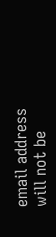email address will not be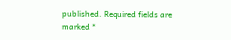published. Required fields are marked *